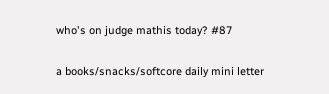who's on judge mathis today? #87

a books/snacks/softcore daily mini letter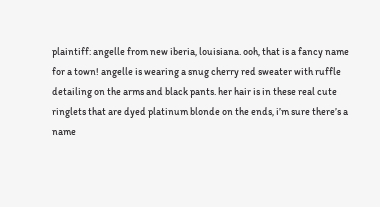plaintiff: angelle from new iberia, louisiana. ooh, that is a fancy name for a town! angelle is wearing a snug cherry red sweater with ruffle detailing on the arms and black pants. her hair is in these real cute ringlets that are dyed platinum blonde on the ends, i’m sure there’s a name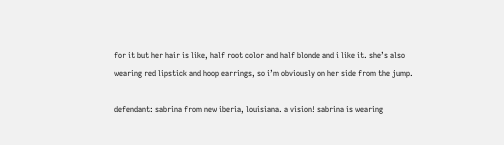for it but her hair is like, half root color and half blonde and i like it. she’s also wearing red lipstick and hoop earrings, so i’m obviously on her side from the jump.

defendant: sabrina from new iberia, louisiana. a vision! sabrina is wearing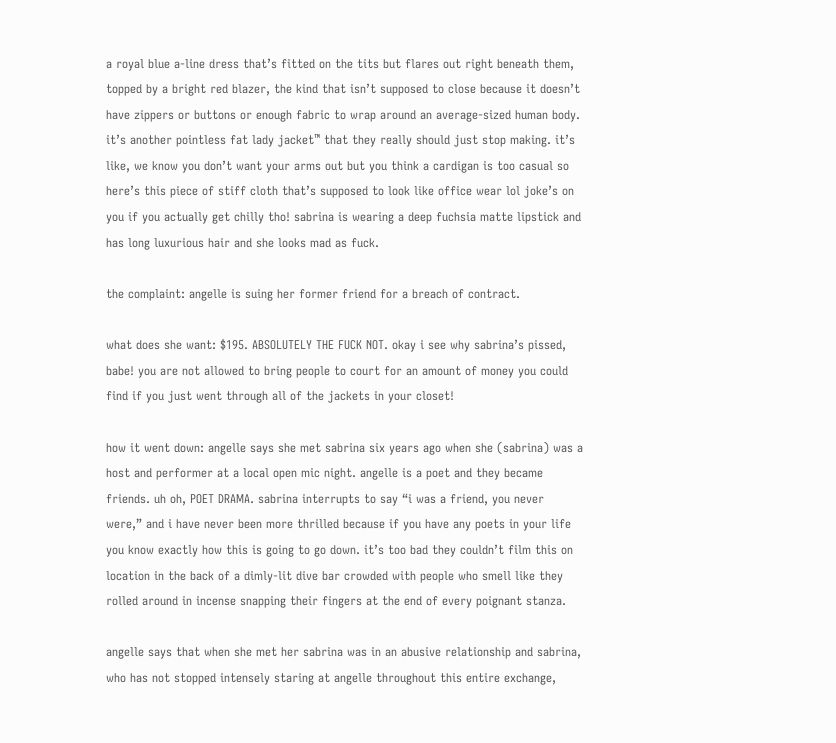a royal blue a-line dress that’s fitted on the tits but flares out right beneath them, topped by a bright red blazer, the kind that isn’t supposed to close because it doesn’t have zippers or buttons or enough fabric to wrap around an average-sized human body. it’s another pointless fat lady jacket™ that they really should just stop making. it’s like, we know you don’t want your arms out but you think a cardigan is too casual so here’s this piece of stiff cloth that’s supposed to look like office wear lol joke’s on you if you actually get chilly tho! sabrina is wearing a deep fuchsia matte lipstick and has long luxurious hair and she looks mad as fuck.

the complaint: angelle is suing her former friend for a breach of contract.

what does she want: $195. ABSOLUTELY THE FUCK NOT. okay i see why sabrina’s pissed, babe! you are not allowed to bring people to court for an amount of money you could find if you just went through all of the jackets in your closet!

how it went down: angelle says she met sabrina six years ago when she (sabrina) was a host and performer at a local open mic night. angelle is a poet and they became friends. uh oh, POET DRAMA. sabrina interrupts to say “i was a friend, you never were,” and i have never been more thrilled because if you have any poets in your life you know exactly how this is going to go down. it’s too bad they couldn’t film this on location in the back of a dimly-lit dive bar crowded with people who smell like they rolled around in incense snapping their fingers at the end of every poignant stanza.

angelle says that when she met her sabrina was in an abusive relationship and sabrina, who has not stopped intensely staring at angelle throughout this entire exchange,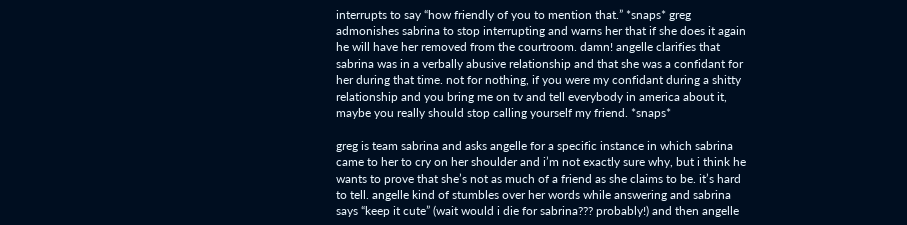interrupts to say “how friendly of you to mention that.” *snaps* greg admonishes sabrina to stop interrupting and warns her that if she does it again he will have her removed from the courtroom. damn! angelle clarifies that sabrina was in a verbally abusive relationship and that she was a confidant for her during that time. not for nothing, if you were my confidant during a shitty relationship and you bring me on tv and tell everybody in america about it, maybe you really should stop calling yourself my friend. *snaps*

greg is team sabrina and asks angelle for a specific instance in which sabrina came to her to cry on her shoulder and i’m not exactly sure why, but i think he wants to prove that she’s not as much of a friend as she claims to be. it’s hard to tell. angelle kind of stumbles over her words while answering and sabrina says “keep it cute” (wait would i die for sabrina??? probably!) and then angelle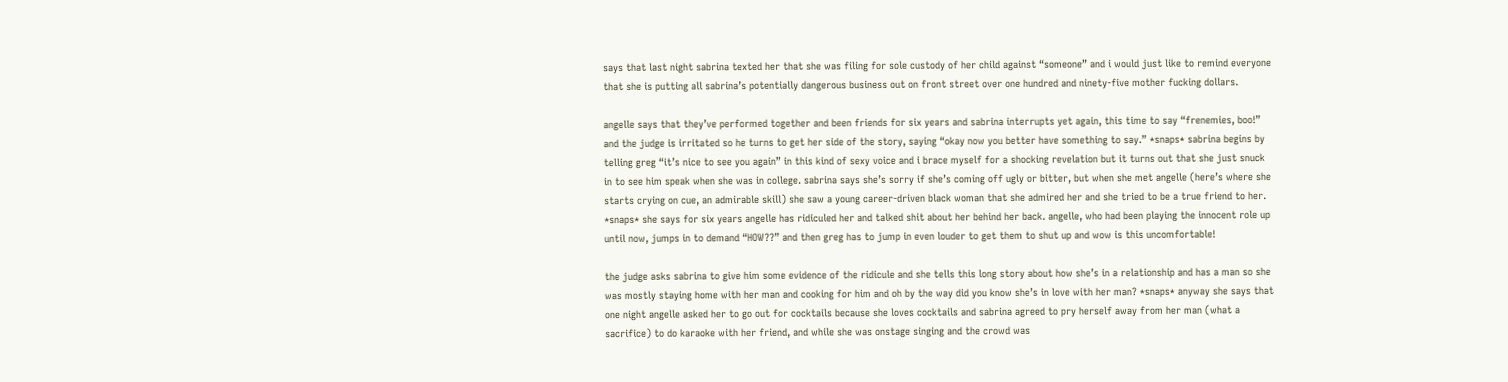says that last night sabrina texted her that she was filing for sole custody of her child against “someone” and i would just like to remind everyone that she is putting all sabrina’s potentially dangerous business out on front street over one hundred and ninety-five mother fucking dollars.

angelle says that they’ve performed together and been friends for six years and sabrina interrupts yet again, this time to say “frenemies, boo!” and the judge is irritated so he turns to get her side of the story, saying “okay now you better have something to say.” *snaps* sabrina begins by telling greg “it’s nice to see you again” in this kind of sexy voice and i brace myself for a shocking revelation but it turns out that she just snuck in to see him speak when she was in college. sabrina says she’s sorry if she’s coming off ugly or bitter, but when she met angelle (here’s where she starts crying on cue, an admirable skill) she saw a young career-driven black woman that she admired her and she tried to be a true friend to her. *snaps* she says for six years angelle has ridiculed her and talked shit about her behind her back. angelle, who had been playing the innocent role up until now, jumps in to demand “HOW??” and then greg has to jump in even louder to get them to shut up and wow is this uncomfortable!

the judge asks sabrina to give him some evidence of the ridicule and she tells this long story about how she’s in a relationship and has a man so she was mostly staying home with her man and cooking for him and oh by the way did you know she’s in love with her man? *snaps* anyway she says that one night angelle asked her to go out for cocktails because she loves cocktails and sabrina agreed to pry herself away from her man (what a sacrifice) to do karaoke with her friend, and while she was onstage singing and the crowd was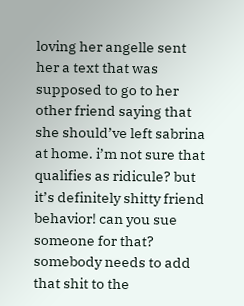loving her angelle sent her a text that was supposed to go to her other friend saying that she should’ve left sabrina at home. i’m not sure that qualifies as ridicule? but it’s definitely shitty friend behavior! can you sue someone for that? somebody needs to add that shit to the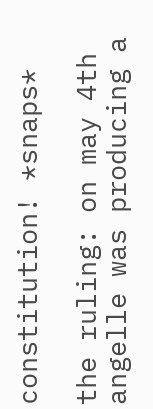constitution! *snaps*

the ruling: on may 4th angelle was producing a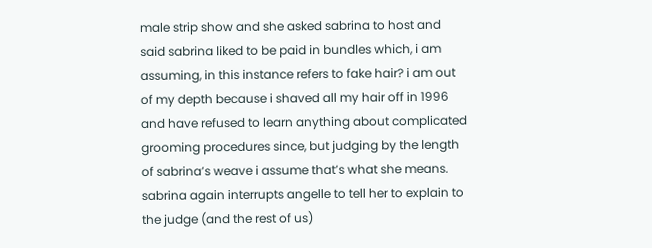male strip show and she asked sabrina to host and said sabrina liked to be paid in bundles which, i am assuming, in this instance refers to fake hair? i am out of my depth because i shaved all my hair off in 1996 and have refused to learn anything about complicated grooming procedures since, but judging by the length of sabrina’s weave i assume that’s what she means. sabrina again interrupts angelle to tell her to explain to the judge (and the rest of us)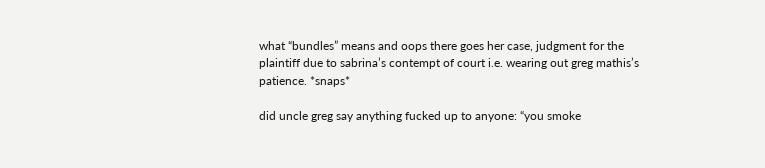what “bundles” means and oops there goes her case, judgment for the plaintiff due to sabrina’s contempt of court i.e. wearing out greg mathis’s patience. *snaps*

did uncle greg say anything fucked up to anyone: “you smoke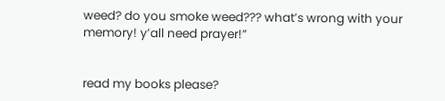weed? do you smoke weed??? what’s wrong with your memory! y’all need prayer!”


read my books please?